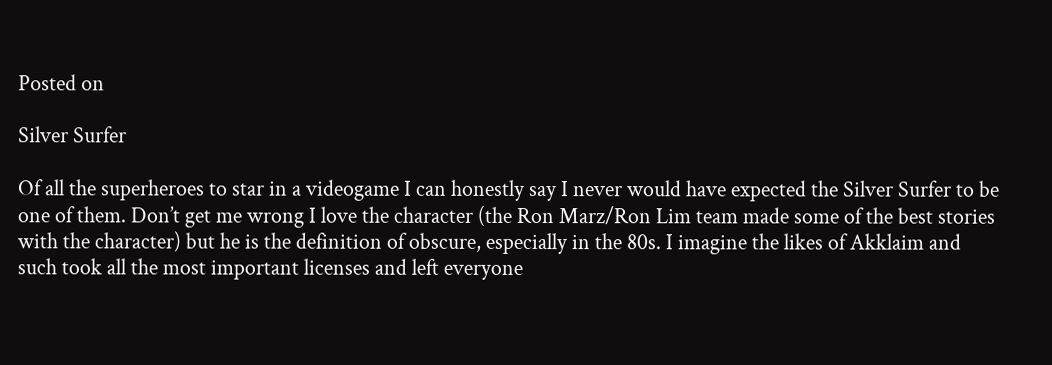Posted on

Silver Surfer

Of all the superheroes to star in a videogame I can honestly say I never would have expected the Silver Surfer to be one of them. Don’t get me wrong I love the character (the Ron Marz/Ron Lim team made some of the best stories with the character) but he is the definition of obscure, especially in the 80s. I imagine the likes of Akklaim and such took all the most important licenses and left everyone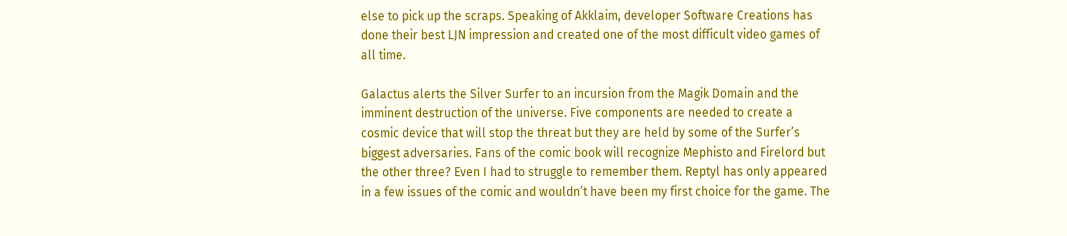else to pick up the scraps. Speaking of Akklaim, developer Software Creations has done their best LJN impression and created one of the most difficult video games of all time.

Galactus alerts the Silver Surfer to an incursion from the Magik Domain and the imminent destruction of the universe. Five components are needed to create a cosmic device that will stop the threat but they are held by some of the Surfer’s biggest adversaries. Fans of the comic book will recognize Mephisto and Firelord but the other three? Even I had to struggle to remember them. Reptyl has only appeared in a few issues of the comic and wouldn’t have been my first choice for the game. The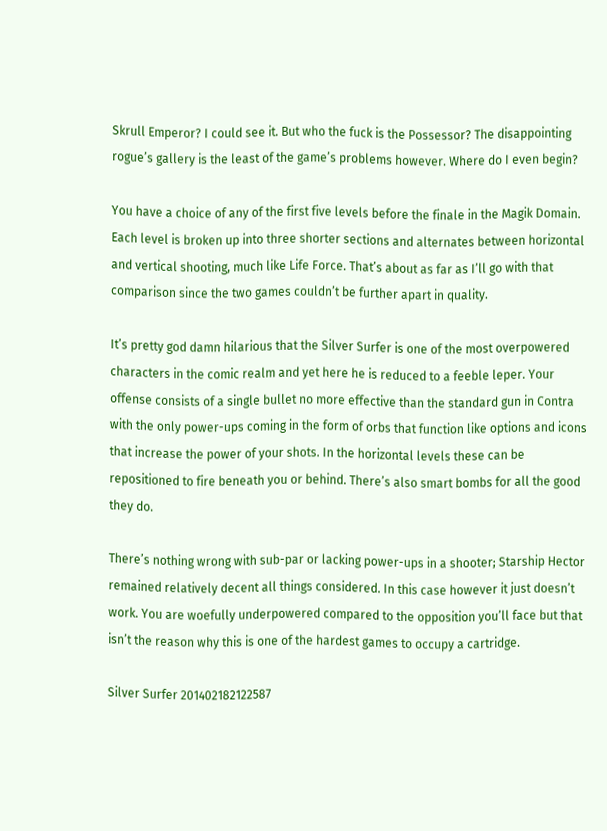Skrull Emperor? I could see it. But who the fuck is the Possessor? The disappointing rogue’s gallery is the least of the game’s problems however. Where do I even begin?

You have a choice of any of the first five levels before the finale in the Magik Domain. Each level is broken up into three shorter sections and alternates between horizontal and vertical shooting, much like Life Force. That’s about as far as I’ll go with that comparison since the two games couldn’t be further apart in quality.

It’s pretty god damn hilarious that the Silver Surfer is one of the most overpowered characters in the comic realm and yet here he is reduced to a feeble leper. Your offense consists of a single bullet no more effective than the standard gun in Contra with the only power-ups coming in the form of orbs that function like options and icons that increase the power of your shots. In the horizontal levels these can be repositioned to fire beneath you or behind. There’s also smart bombs for all the good they do.

There’s nothing wrong with sub-par or lacking power-ups in a shooter; Starship Hector remained relatively decent all things considered. In this case however it just doesn’t work. You are woefully underpowered compared to the opposition you’ll face but that isn’t the reason why this is one of the hardest games to occupy a cartridge.

Silver Surfer 201402182122587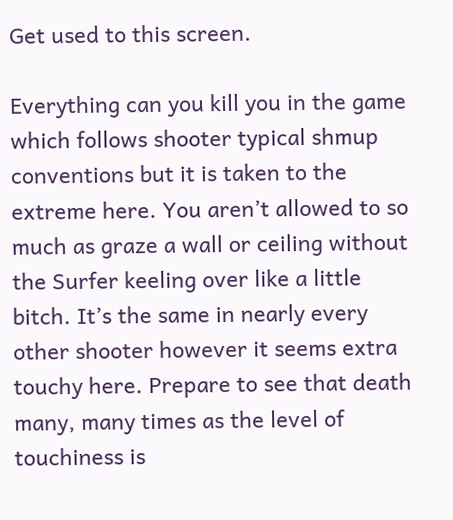Get used to this screen.

Everything can you kill you in the game which follows shooter typical shmup conventions but it is taken to the extreme here. You aren’t allowed to so much as graze a wall or ceiling without the Surfer keeling over like a little bitch. It’s the same in nearly every other shooter however it seems extra touchy here. Prepare to see that death many, many times as the level of touchiness is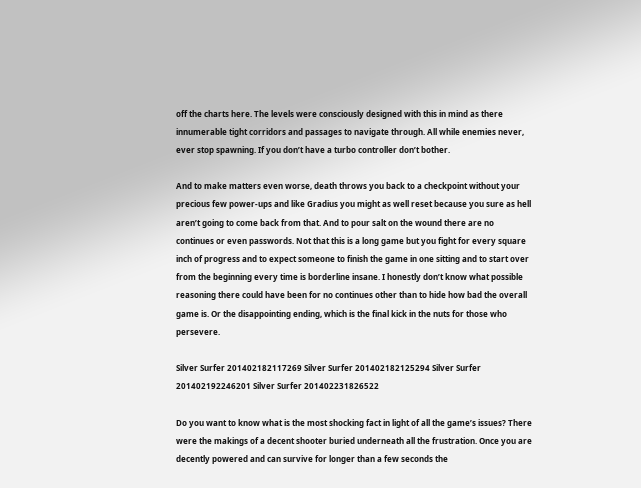off the charts here. The levels were consciously designed with this in mind as there innumerable tight corridors and passages to navigate through. All while enemies never, ever stop spawning. If you don’t have a turbo controller don’t bother.

And to make matters even worse, death throws you back to a checkpoint without your precious few power-ups and like Gradius you might as well reset because you sure as hell aren’t going to come back from that. And to pour salt on the wound there are no continues or even passwords. Not that this is a long game but you fight for every square inch of progress and to expect someone to finish the game in one sitting and to start over from the beginning every time is borderline insane. I honestly don’t know what possible reasoning there could have been for no continues other than to hide how bad the overall game is. Or the disappointing ending, which is the final kick in the nuts for those who persevere.

Silver Surfer 201402182117269 Silver Surfer 201402182125294 Silver Surfer 201402192246201 Silver Surfer 201402231826522

Do you want to know what is the most shocking fact in light of all the game’s issues? There were the makings of a decent shooter buried underneath all the frustration. Once you are decently powered and can survive for longer than a few seconds the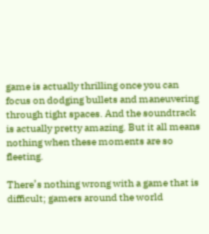game is actually thrilling once you can focus on dodging bullets and maneuvering through tight spaces. And the soundtrack is actually pretty amazing. But it all means nothing when these moments are so fleeting.

There’s nothing wrong with a game that is difficult; gamers around the world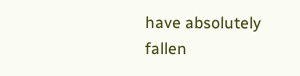have absolutely fallen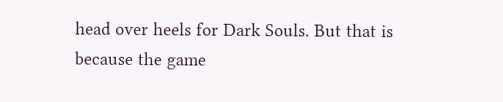head over heels for Dark Souls. But that is because the game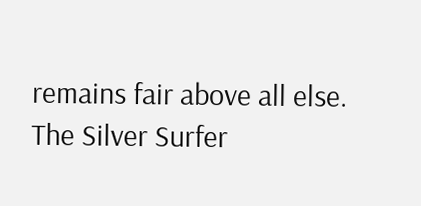remains fair above all else. The Silver Surfer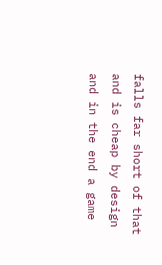falls far short of that and is cheap by design and in the end a game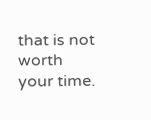that is not worth your time.